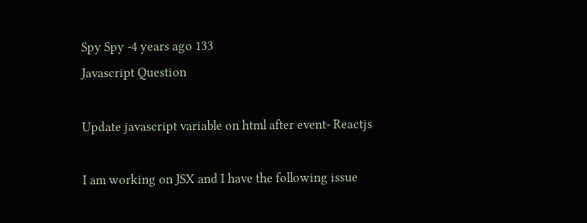Spy Spy -4 years ago 133
Javascript Question

Update javascript variable on html after event- Reactjs

I am working on JSX and I have the following issue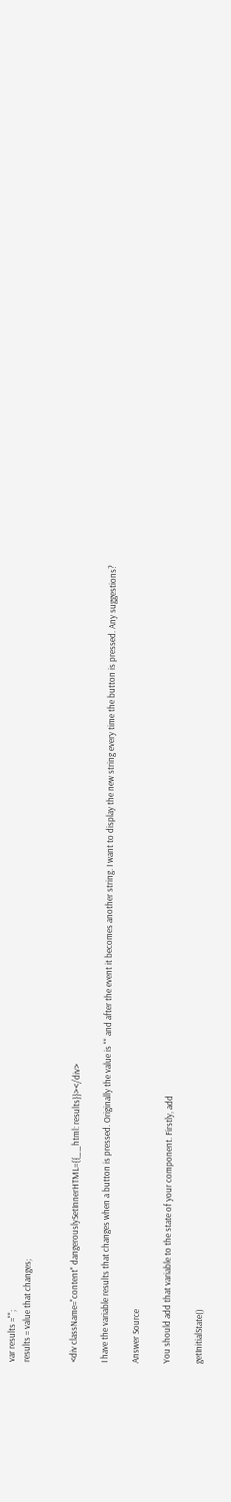var results ="";
results = value that changes;


<div className="content" dangerouslySetInnerHTML={{__html: results}}></div>

I have the variable results that changes when a button is pressed. Originally the value is "" and after the event it becomes another string. I want to display the new string every time the button is pressed. Any suggestions?

Answer Source

You should add that variable to the state of your component. Firstly, add

getInitialState()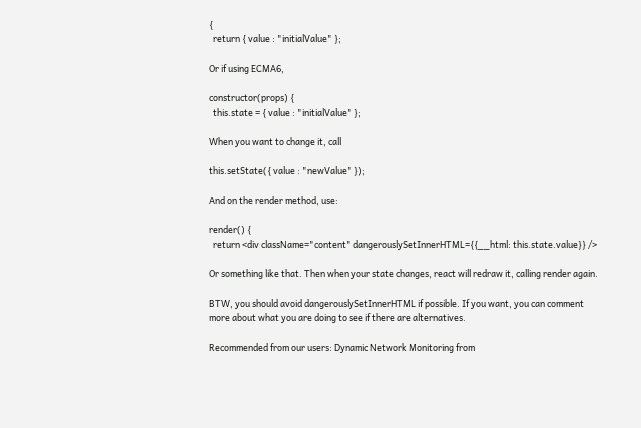{
  return { value : "initialValue" };

Or if using ECMA6,

constructor(props) {
  this.state = { value : "initialValue" };

When you want to change it, call

this.setState({ value : "newValue" });

And on the render method, use:

render() {
  return <div className="content" dangerouslySetInnerHTML={{__html: this.state.value}} />

Or something like that. Then when your state changes, react will redraw it, calling render again.

BTW, you should avoid dangerouslySetInnerHTML if possible. If you want, you can comment more about what you are doing to see if there are alternatives.

Recommended from our users: Dynamic Network Monitoring from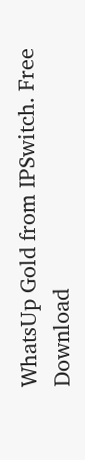WhatsUp Gold from IPSwitch. Free Download